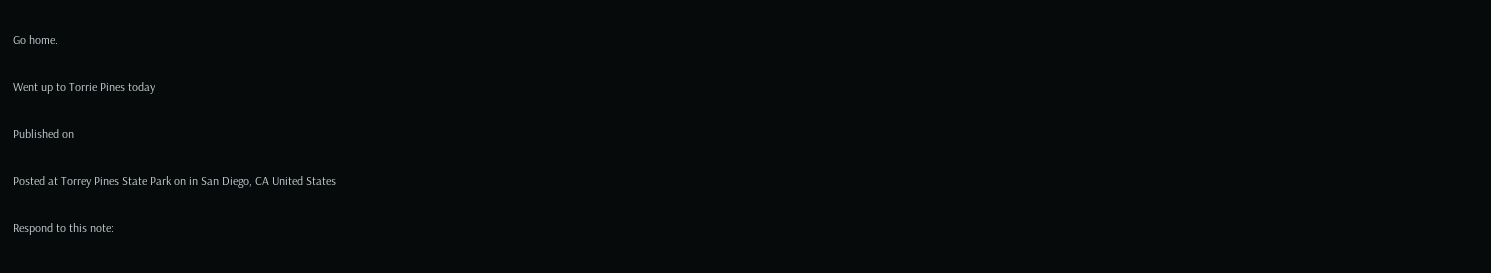Go home.

Went up to Torrie Pines today

Published on

Posted at Torrey Pines State Park on in San Diego, CA United States

Respond to this note: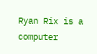Ryan Rix is a computer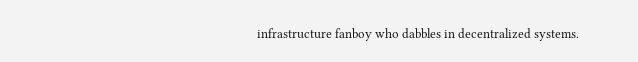infrastructure fanboy who dabbles in decentralized systems.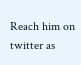Reach him on twitter as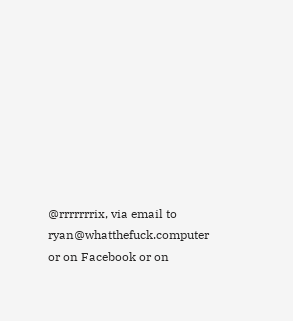@rrrrrrrix, via email to ryan@whatthefuck.computer or on Facebook or on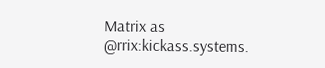Matrix as @rrix:kickass.systems.